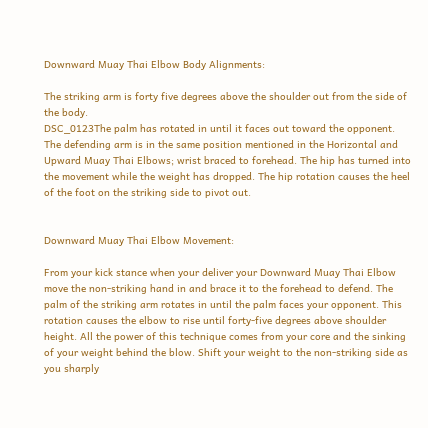Downward Muay Thai Elbow Body Alignments:

The striking arm is forty five degrees above the shoulder out from the side of the body.
DSC_0123The palm has rotated in until it faces out toward the opponent. The defending arm is in the same position mentioned in the Horizontal and Upward Muay Thai Elbows; wrist braced to forehead. The hip has turned into the movement while the weight has dropped. The hip rotation causes the heel of the foot on the striking side to pivot out.


Downward Muay Thai Elbow Movement:

From your kick stance when your deliver your Downward Muay Thai Elbow move the non-striking hand in and brace it to the forehead to defend. The palm of the striking arm rotates in until the palm faces your opponent. This rotation causes the elbow to rise until forty-five degrees above shoulder height. All the power of this technique comes from your core and the sinking of your weight behind the blow. Shift your weight to the non-striking side as you sharply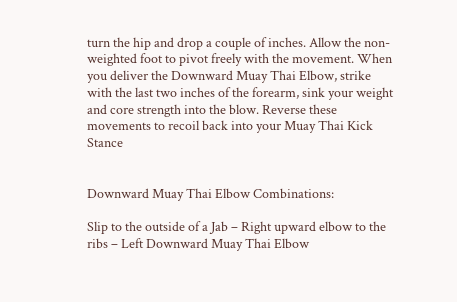turn the hip and drop a couple of inches. Allow the non-weighted foot to pivot freely with the movement. When you deliver the Downward Muay Thai Elbow, strike with the last two inches of the forearm, sink your weight and core strength into the blow. Reverse these movements to recoil back into your Muay Thai Kick Stance


Downward Muay Thai Elbow Combinations:

Slip to the outside of a Jab – Right upward elbow to the ribs – Left Downward Muay Thai Elbow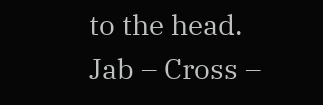to the head.
Jab – Cross –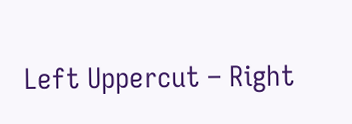Left Uppercut – Right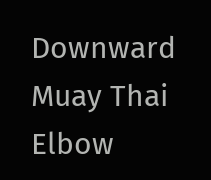Downward Muay Thai Elbow